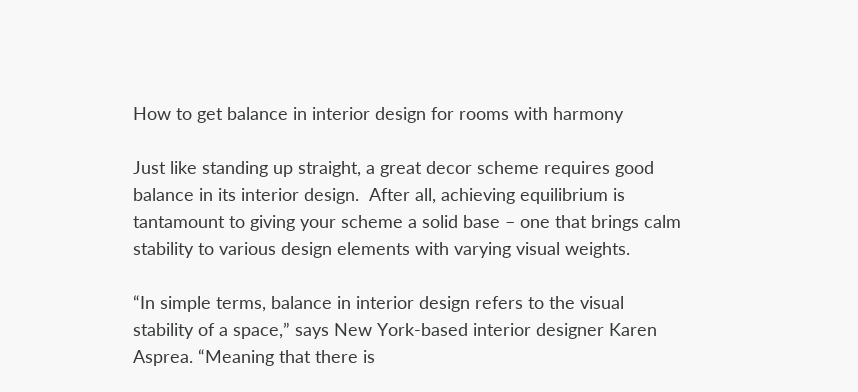How to get balance in interior design for rooms with harmony

Just like standing up straight, a great decor scheme requires good balance in its interior design.  After all, achieving equilibrium is tantamount to giving your scheme a solid base – one that brings calm stability to various design elements with varying visual weights.

“In simple terms, balance in interior design refers to the visual stability of a space,” says New York-based interior designer Karen Asprea. “Meaning that there is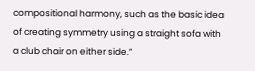compositional harmony, such as the basic idea of creating symmetry using a straight sofa with a club chair on either side.”